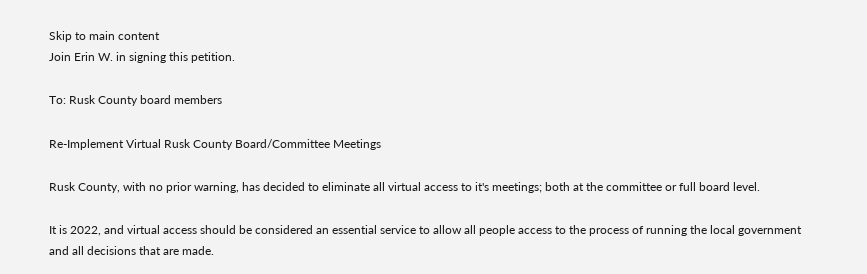Skip to main content
Join Erin W. in signing this petition.

To: Rusk County board members

Re-Implement Virtual Rusk County Board/Committee Meetings

Rusk County, with no prior warning, has decided to eliminate all virtual access to it's meetings; both at the committee or full board level.

It is 2022, and virtual access should be considered an essential service to allow all people access to the process of running the local government and all decisions that are made.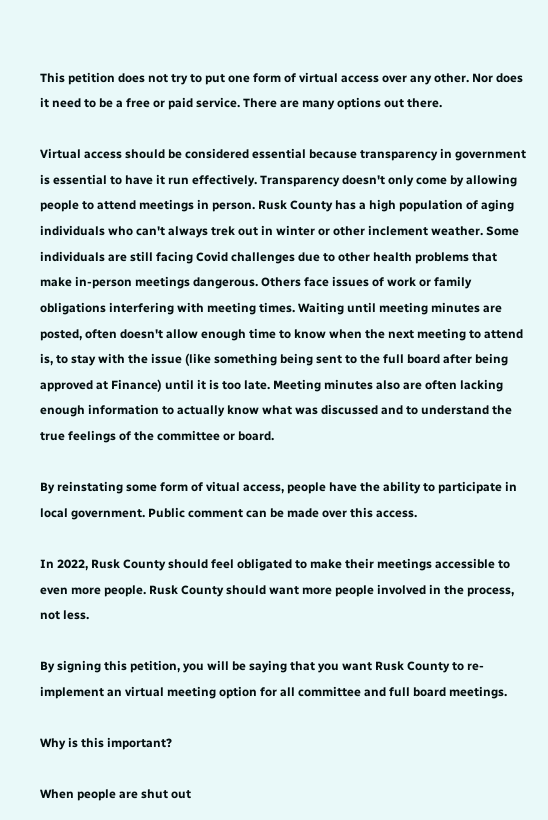This petition does not try to put one form of virtual access over any other. Nor does it need to be a free or paid service. There are many options out there.

Virtual access should be considered essential because transparency in government is essential to have it run effectively. Transparency doesn't only come by allowing people to attend meetings in person. Rusk County has a high population of aging individuals who can't always trek out in winter or other inclement weather. Some individuals are still facing Covid challenges due to other health problems that make in-person meetings dangerous. Others face issues of work or family obligations interfering with meeting times. Waiting until meeting minutes are posted, often doesn't allow enough time to know when the next meeting to attend is, to stay with the issue (like something being sent to the full board after being approved at Finance) until it is too late. Meeting minutes also are often lacking enough information to actually know what was discussed and to understand the true feelings of the committee or board.

By reinstating some form of vitual access, people have the ability to participate in local government. Public comment can be made over this access.

In 2022, Rusk County should feel obligated to make their meetings accessible to even more people. Rusk County should want more people involved in the process, not less.

By signing this petition, you will be saying that you want Rusk County to re-implement an virtual meeting option for all committee and full board meetings.

Why is this important?

When people are shut out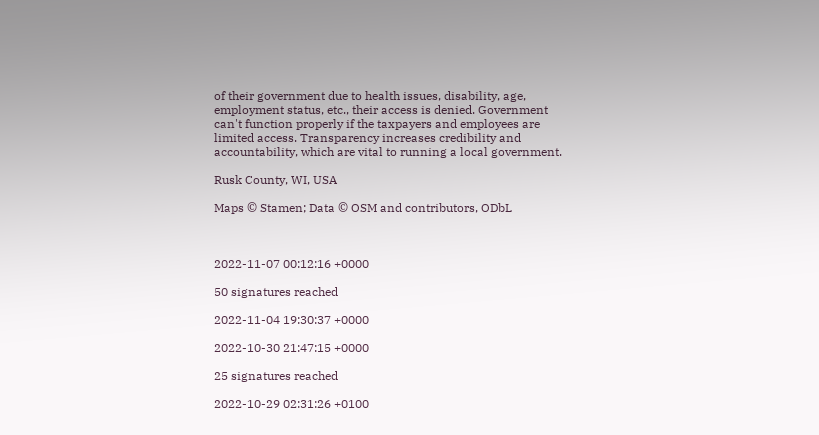of their government due to health issues, disability, age, employment status, etc., their access is denied. Government can't function properly if the taxpayers and employees are limited access. Transparency increases credibility and accountability, which are vital to running a local government.

Rusk County, WI, USA

Maps © Stamen; Data © OSM and contributors, ODbL



2022-11-07 00:12:16 +0000

50 signatures reached

2022-11-04 19:30:37 +0000

2022-10-30 21:47:15 +0000

25 signatures reached

2022-10-29 02:31:26 +0100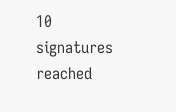10 signatures reached